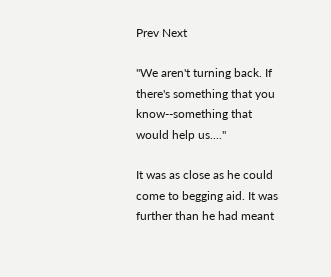Prev Next

"We aren't turning back. If there's something that you know--something that would help us...."

It was as close as he could come to begging aid. It was further than he had meant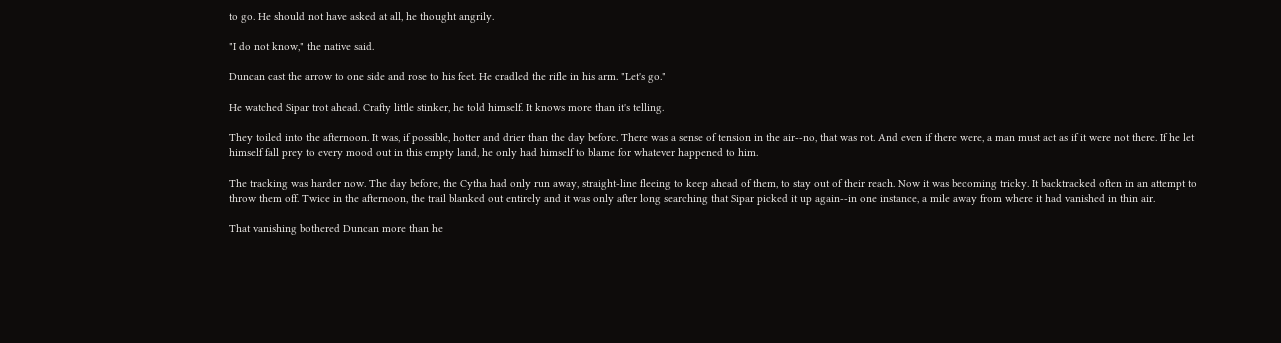to go. He should not have asked at all, he thought angrily.

"I do not know," the native said.

Duncan cast the arrow to one side and rose to his feet. He cradled the rifle in his arm. "Let's go."

He watched Sipar trot ahead. Crafty little stinker, he told himself. It knows more than it's telling.

They toiled into the afternoon. It was, if possible, hotter and drier than the day before. There was a sense of tension in the air--no, that was rot. And even if there were, a man must act as if it were not there. If he let himself fall prey to every mood out in this empty land, he only had himself to blame for whatever happened to him.

The tracking was harder now. The day before, the Cytha had only run away, straight-line fleeing to keep ahead of them, to stay out of their reach. Now it was becoming tricky. It backtracked often in an attempt to throw them off. Twice in the afternoon, the trail blanked out entirely and it was only after long searching that Sipar picked it up again--in one instance, a mile away from where it had vanished in thin air.

That vanishing bothered Duncan more than he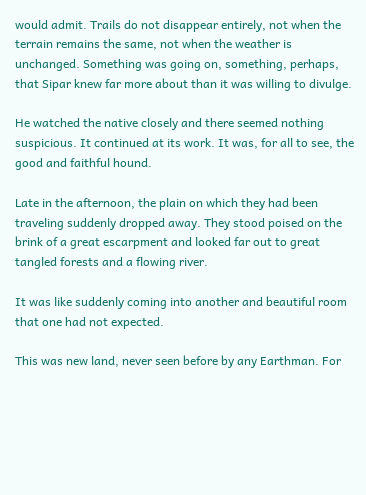would admit. Trails do not disappear entirely, not when the terrain remains the same, not when the weather is unchanged. Something was going on, something, perhaps, that Sipar knew far more about than it was willing to divulge.

He watched the native closely and there seemed nothing suspicious. It continued at its work. It was, for all to see, the good and faithful hound.

Late in the afternoon, the plain on which they had been traveling suddenly dropped away. They stood poised on the brink of a great escarpment and looked far out to great tangled forests and a flowing river.

It was like suddenly coming into another and beautiful room that one had not expected.

This was new land, never seen before by any Earthman. For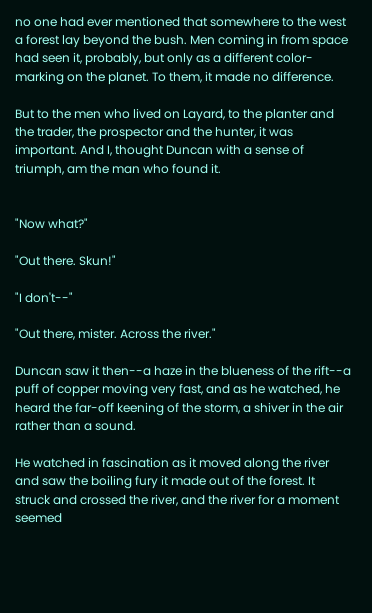no one had ever mentioned that somewhere to the west a forest lay beyond the bush. Men coming in from space had seen it, probably, but only as a different color-marking on the planet. To them, it made no difference.

But to the men who lived on Layard, to the planter and the trader, the prospector and the hunter, it was important. And I, thought Duncan with a sense of triumph, am the man who found it.


"Now what?"

"Out there. Skun!"

"I don't--"

"Out there, mister. Across the river."

Duncan saw it then--a haze in the blueness of the rift--a puff of copper moving very fast, and as he watched, he heard the far-off keening of the storm, a shiver in the air rather than a sound.

He watched in fascination as it moved along the river and saw the boiling fury it made out of the forest. It struck and crossed the river, and the river for a moment seemed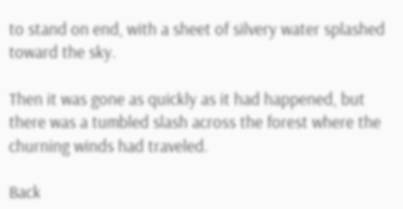to stand on end, with a sheet of silvery water splashed toward the sky.

Then it was gone as quickly as it had happened, but there was a tumbled slash across the forest where the churning winds had traveled.

Back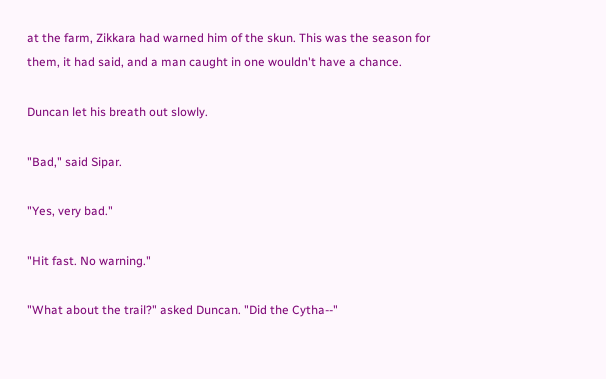at the farm, Zikkara had warned him of the skun. This was the season for them, it had said, and a man caught in one wouldn't have a chance.

Duncan let his breath out slowly.

"Bad," said Sipar.

"Yes, very bad."

"Hit fast. No warning."

"What about the trail?" asked Duncan. "Did the Cytha--"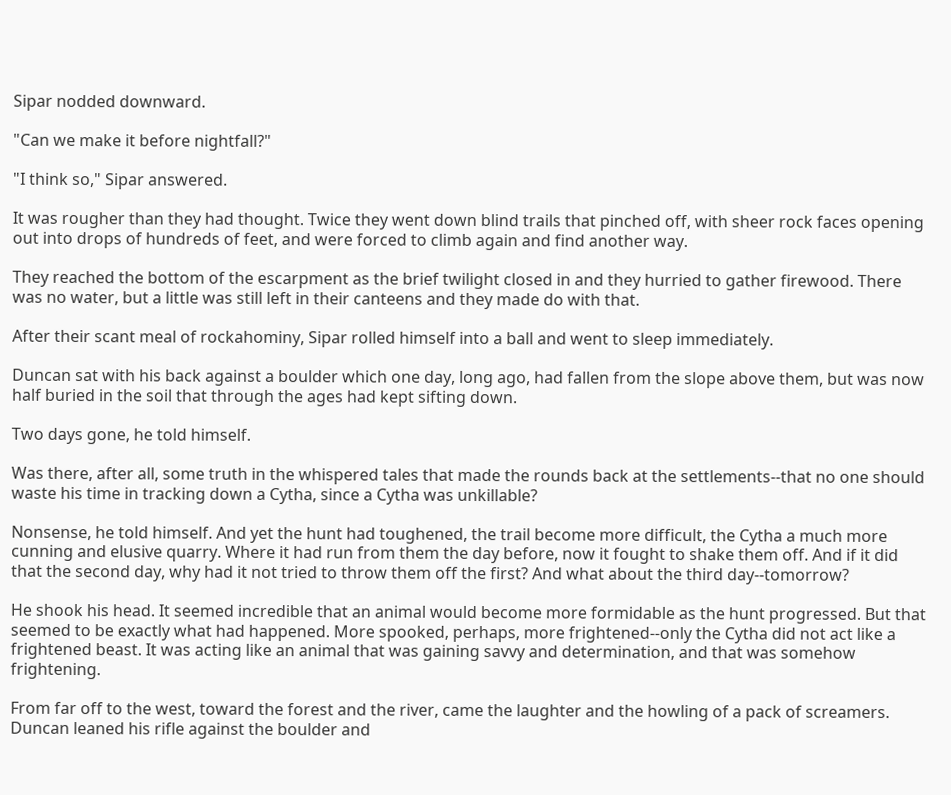Sipar nodded downward.

"Can we make it before nightfall?"

"I think so," Sipar answered.

It was rougher than they had thought. Twice they went down blind trails that pinched off, with sheer rock faces opening out into drops of hundreds of feet, and were forced to climb again and find another way.

They reached the bottom of the escarpment as the brief twilight closed in and they hurried to gather firewood. There was no water, but a little was still left in their canteens and they made do with that.

After their scant meal of rockahominy, Sipar rolled himself into a ball and went to sleep immediately.

Duncan sat with his back against a boulder which one day, long ago, had fallen from the slope above them, but was now half buried in the soil that through the ages had kept sifting down.

Two days gone, he told himself.

Was there, after all, some truth in the whispered tales that made the rounds back at the settlements--that no one should waste his time in tracking down a Cytha, since a Cytha was unkillable?

Nonsense, he told himself. And yet the hunt had toughened, the trail become more difficult, the Cytha a much more cunning and elusive quarry. Where it had run from them the day before, now it fought to shake them off. And if it did that the second day, why had it not tried to throw them off the first? And what about the third day--tomorrow?

He shook his head. It seemed incredible that an animal would become more formidable as the hunt progressed. But that seemed to be exactly what had happened. More spooked, perhaps, more frightened--only the Cytha did not act like a frightened beast. It was acting like an animal that was gaining savvy and determination, and that was somehow frightening.

From far off to the west, toward the forest and the river, came the laughter and the howling of a pack of screamers. Duncan leaned his rifle against the boulder and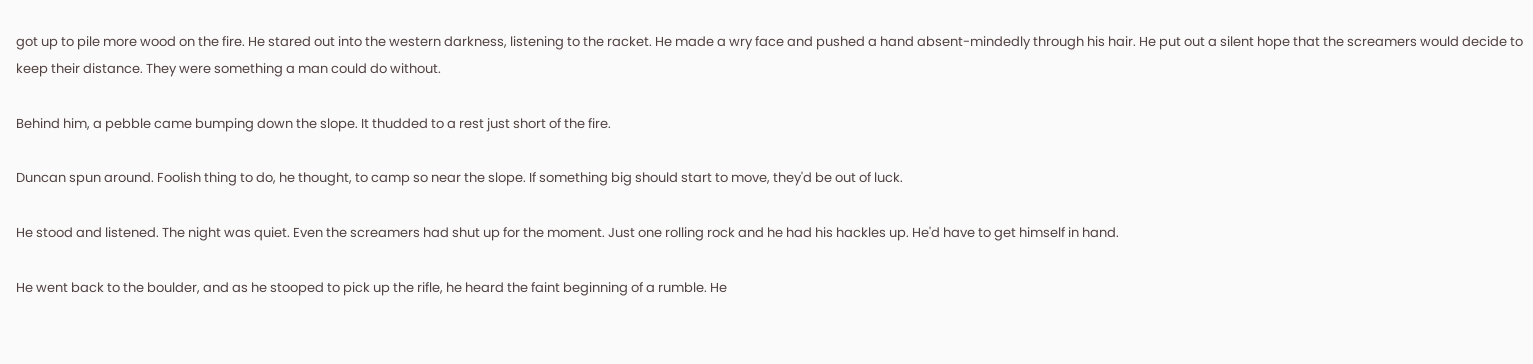got up to pile more wood on the fire. He stared out into the western darkness, listening to the racket. He made a wry face and pushed a hand absent-mindedly through his hair. He put out a silent hope that the screamers would decide to keep their distance. They were something a man could do without.

Behind him, a pebble came bumping down the slope. It thudded to a rest just short of the fire.

Duncan spun around. Foolish thing to do, he thought, to camp so near the slope. If something big should start to move, they'd be out of luck.

He stood and listened. The night was quiet. Even the screamers had shut up for the moment. Just one rolling rock and he had his hackles up. He'd have to get himself in hand.

He went back to the boulder, and as he stooped to pick up the rifle, he heard the faint beginning of a rumble. He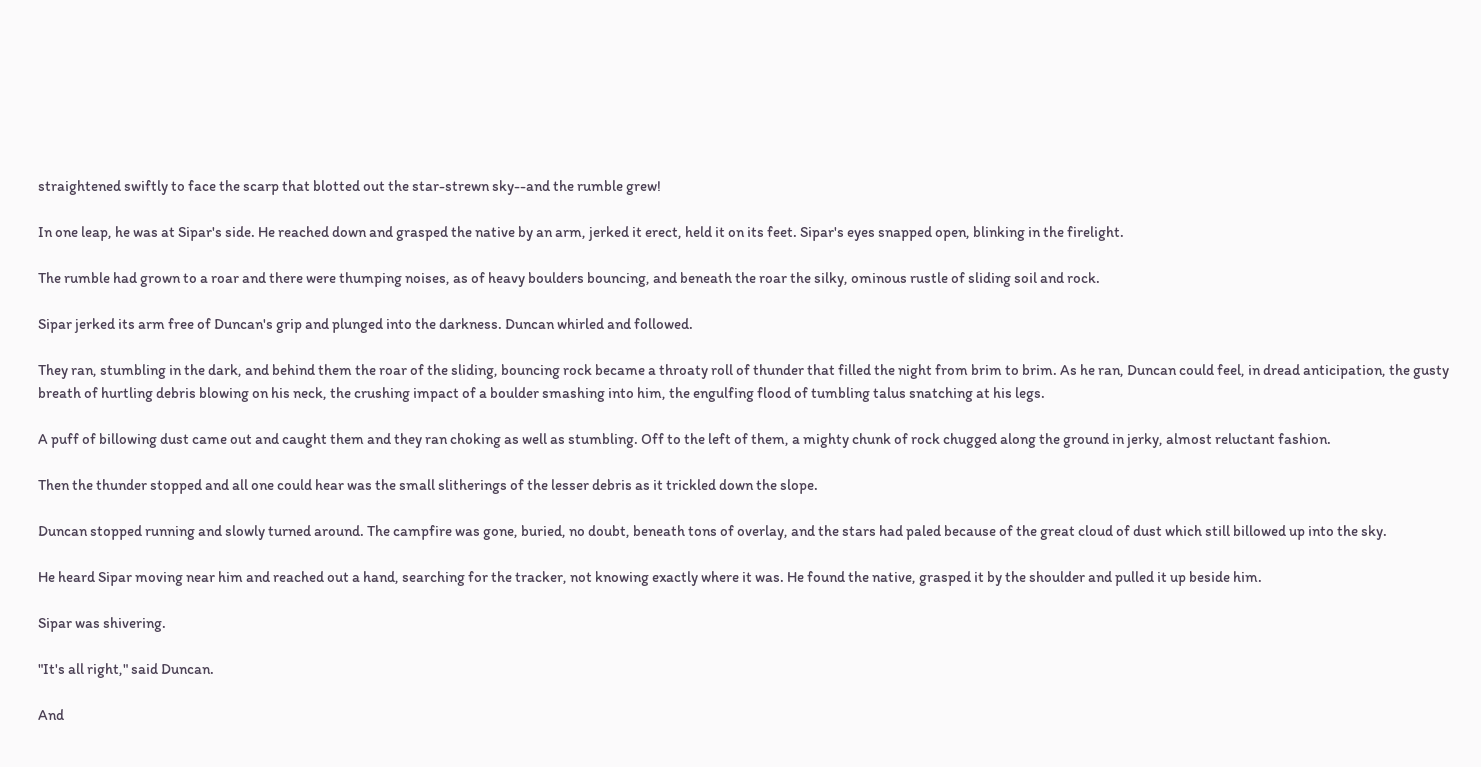straightened swiftly to face the scarp that blotted out the star-strewn sky--and the rumble grew!

In one leap, he was at Sipar's side. He reached down and grasped the native by an arm, jerked it erect, held it on its feet. Sipar's eyes snapped open, blinking in the firelight.

The rumble had grown to a roar and there were thumping noises, as of heavy boulders bouncing, and beneath the roar the silky, ominous rustle of sliding soil and rock.

Sipar jerked its arm free of Duncan's grip and plunged into the darkness. Duncan whirled and followed.

They ran, stumbling in the dark, and behind them the roar of the sliding, bouncing rock became a throaty roll of thunder that filled the night from brim to brim. As he ran, Duncan could feel, in dread anticipation, the gusty breath of hurtling debris blowing on his neck, the crushing impact of a boulder smashing into him, the engulfing flood of tumbling talus snatching at his legs.

A puff of billowing dust came out and caught them and they ran choking as well as stumbling. Off to the left of them, a mighty chunk of rock chugged along the ground in jerky, almost reluctant fashion.

Then the thunder stopped and all one could hear was the small slitherings of the lesser debris as it trickled down the slope.

Duncan stopped running and slowly turned around. The campfire was gone, buried, no doubt, beneath tons of overlay, and the stars had paled because of the great cloud of dust which still billowed up into the sky.

He heard Sipar moving near him and reached out a hand, searching for the tracker, not knowing exactly where it was. He found the native, grasped it by the shoulder and pulled it up beside him.

Sipar was shivering.

"It's all right," said Duncan.

And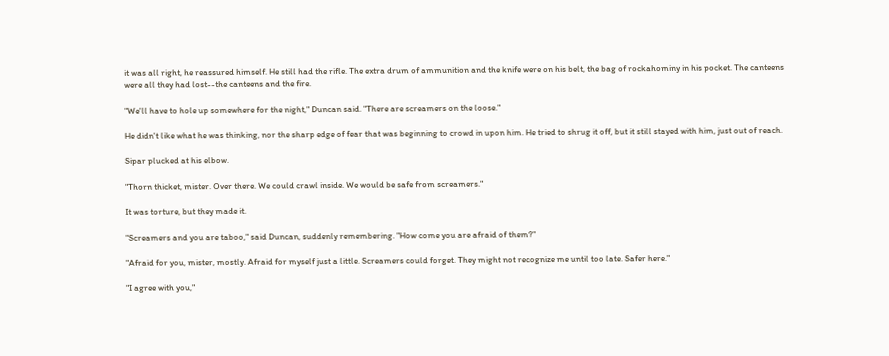it was all right, he reassured himself. He still had the rifle. The extra drum of ammunition and the knife were on his belt, the bag of rockahominy in his pocket. The canteens were all they had lost--the canteens and the fire.

"We'll have to hole up somewhere for the night," Duncan said. "There are screamers on the loose."

He didn't like what he was thinking, nor the sharp edge of fear that was beginning to crowd in upon him. He tried to shrug it off, but it still stayed with him, just out of reach.

Sipar plucked at his elbow.

"Thorn thicket, mister. Over there. We could crawl inside. We would be safe from screamers."

It was torture, but they made it.

"Screamers and you are taboo," said Duncan, suddenly remembering. "How come you are afraid of them?"

"Afraid for you, mister, mostly. Afraid for myself just a little. Screamers could forget. They might not recognize me until too late. Safer here."

"I agree with you,"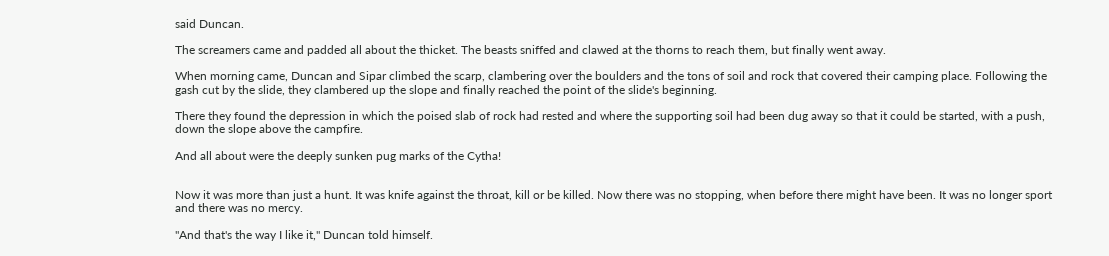said Duncan.

The screamers came and padded all about the thicket. The beasts sniffed and clawed at the thorns to reach them, but finally went away.

When morning came, Duncan and Sipar climbed the scarp, clambering over the boulders and the tons of soil and rock that covered their camping place. Following the gash cut by the slide, they clambered up the slope and finally reached the point of the slide's beginning.

There they found the depression in which the poised slab of rock had rested and where the supporting soil had been dug away so that it could be started, with a push, down the slope above the campfire.

And all about were the deeply sunken pug marks of the Cytha!


Now it was more than just a hunt. It was knife against the throat, kill or be killed. Now there was no stopping, when before there might have been. It was no longer sport and there was no mercy.

"And that's the way I like it," Duncan told himself.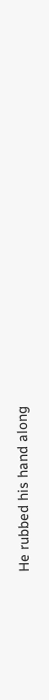He rubbed his hand along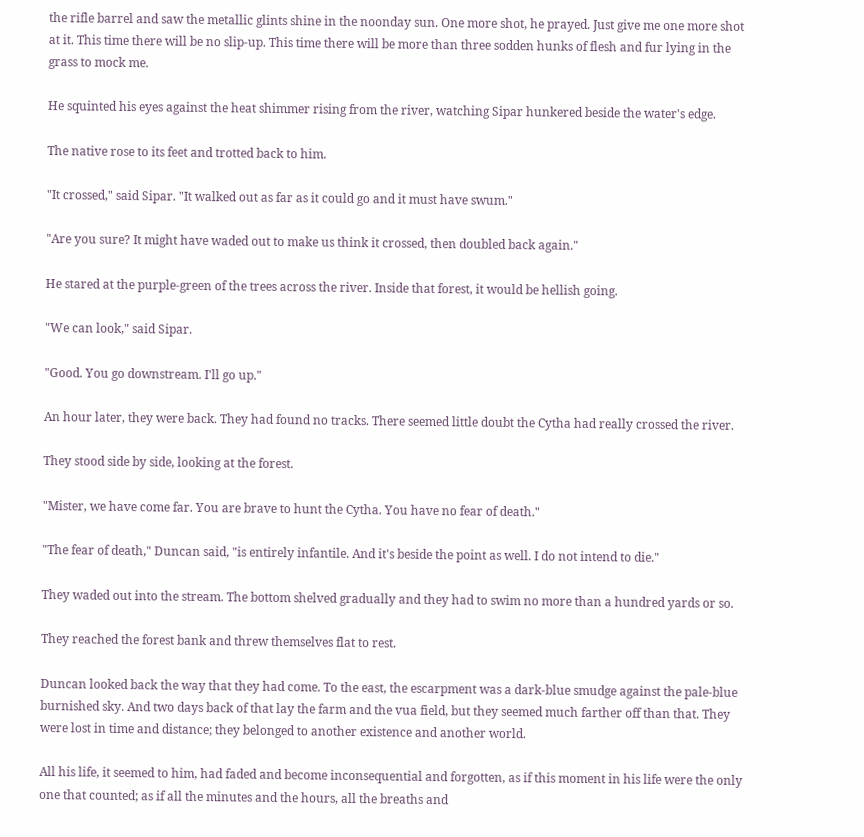the rifle barrel and saw the metallic glints shine in the noonday sun. One more shot, he prayed. Just give me one more shot at it. This time there will be no slip-up. This time there will be more than three sodden hunks of flesh and fur lying in the grass to mock me.

He squinted his eyes against the heat shimmer rising from the river, watching Sipar hunkered beside the water's edge.

The native rose to its feet and trotted back to him.

"It crossed," said Sipar. "It walked out as far as it could go and it must have swum."

"Are you sure? It might have waded out to make us think it crossed, then doubled back again."

He stared at the purple-green of the trees across the river. Inside that forest, it would be hellish going.

"We can look," said Sipar.

"Good. You go downstream. I'll go up."

An hour later, they were back. They had found no tracks. There seemed little doubt the Cytha had really crossed the river.

They stood side by side, looking at the forest.

"Mister, we have come far. You are brave to hunt the Cytha. You have no fear of death."

"The fear of death," Duncan said, "is entirely infantile. And it's beside the point as well. I do not intend to die."

They waded out into the stream. The bottom shelved gradually and they had to swim no more than a hundred yards or so.

They reached the forest bank and threw themselves flat to rest.

Duncan looked back the way that they had come. To the east, the escarpment was a dark-blue smudge against the pale-blue burnished sky. And two days back of that lay the farm and the vua field, but they seemed much farther off than that. They were lost in time and distance; they belonged to another existence and another world.

All his life, it seemed to him, had faded and become inconsequential and forgotten, as if this moment in his life were the only one that counted; as if all the minutes and the hours, all the breaths and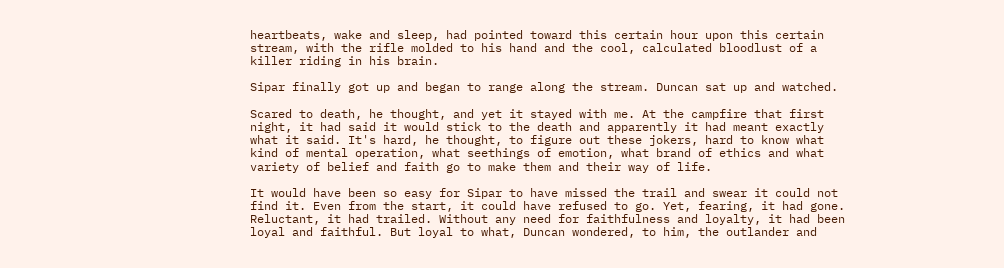heartbeats, wake and sleep, had pointed toward this certain hour upon this certain stream, with the rifle molded to his hand and the cool, calculated bloodlust of a killer riding in his brain.

Sipar finally got up and began to range along the stream. Duncan sat up and watched.

Scared to death, he thought, and yet it stayed with me. At the campfire that first night, it had said it would stick to the death and apparently it had meant exactly what it said. It's hard, he thought, to figure out these jokers, hard to know what kind of mental operation, what seethings of emotion, what brand of ethics and what variety of belief and faith go to make them and their way of life.

It would have been so easy for Sipar to have missed the trail and swear it could not find it. Even from the start, it could have refused to go. Yet, fearing, it had gone. Reluctant, it had trailed. Without any need for faithfulness and loyalty, it had been loyal and faithful. But loyal to what, Duncan wondered, to him, the outlander and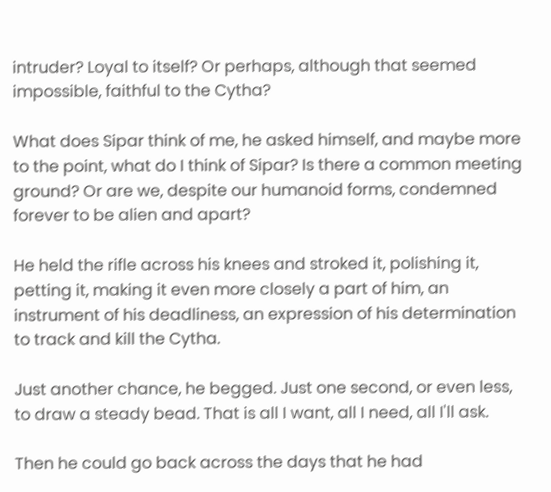intruder? Loyal to itself? Or perhaps, although that seemed impossible, faithful to the Cytha?

What does Sipar think of me, he asked himself, and maybe more to the point, what do I think of Sipar? Is there a common meeting ground? Or are we, despite our humanoid forms, condemned forever to be alien and apart?

He held the rifle across his knees and stroked it, polishing it, petting it, making it even more closely a part of him, an instrument of his deadliness, an expression of his determination to track and kill the Cytha.

Just another chance, he begged. Just one second, or even less, to draw a steady bead. That is all I want, all I need, all I'll ask.

Then he could go back across the days that he had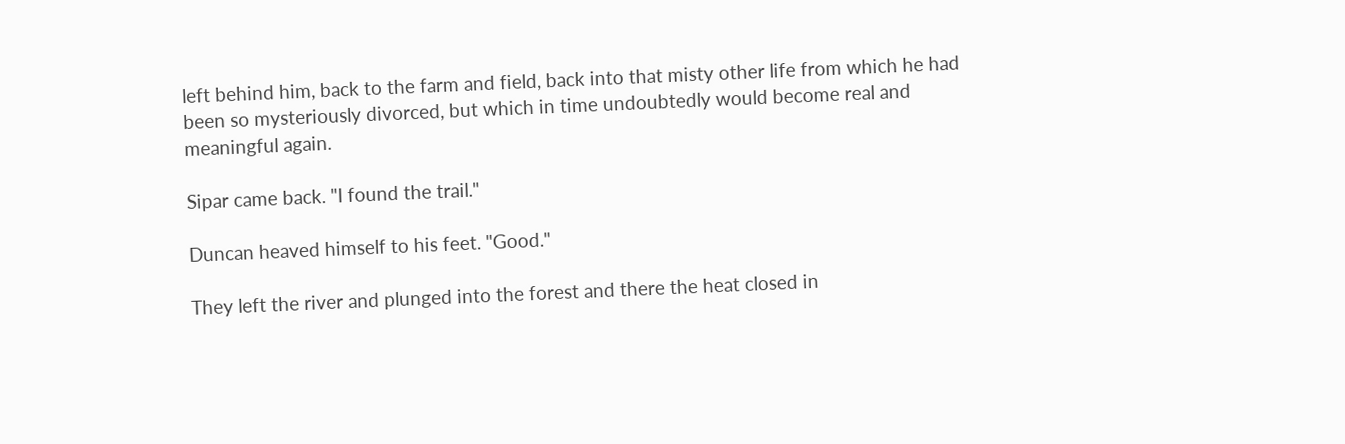left behind him, back to the farm and field, back into that misty other life from which he had been so mysteriously divorced, but which in time undoubtedly would become real and meaningful again.

Sipar came back. "I found the trail."

Duncan heaved himself to his feet. "Good."

They left the river and plunged into the forest and there the heat closed in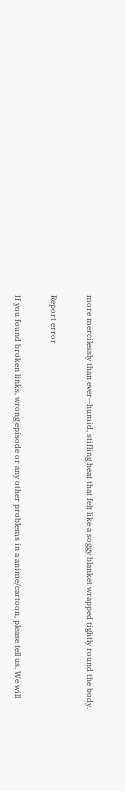more mercilessly than ever--humid, stifling heat that felt like a soggy blanket wrapped tightly round the body.

Report error

If you found broken links, wrong episode or any other problems in a anime/cartoon, please tell us. We will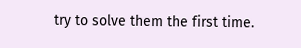try to solve them the first time.